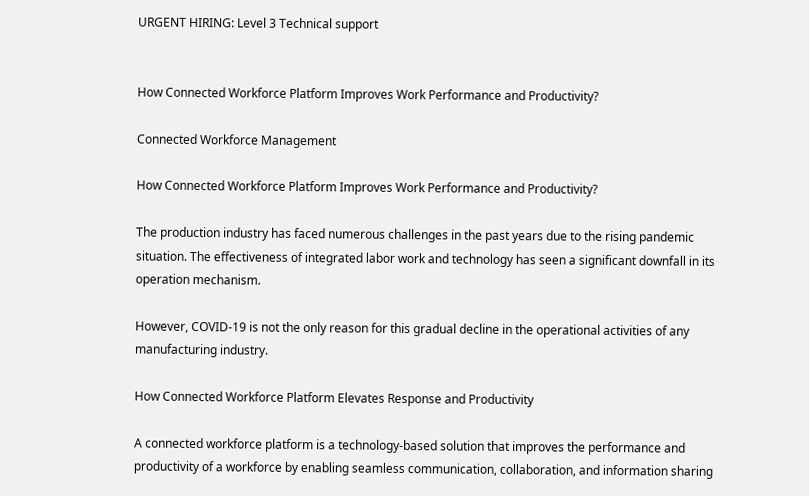URGENT HIRING: Level 3 Technical support


How Connected Workforce Platform Improves Work Performance and Productivity?

Connected Workforce Management

How Connected Workforce Platform Improves Work Performance and Productivity?

The production industry has faced numerous challenges in the past years due to the rising pandemic situation. The effectiveness of integrated labor work and technology has seen a significant downfall in its operation mechanism.

However, COVID-19 is not the only reason for this gradual decline in the operational activities of any manufacturing industry.

How Connected Workforce Platform Elevates Response and Productivity

A connected workforce platform is a technology-based solution that improves the performance and productivity of a workforce by enabling seamless communication, collaboration, and information sharing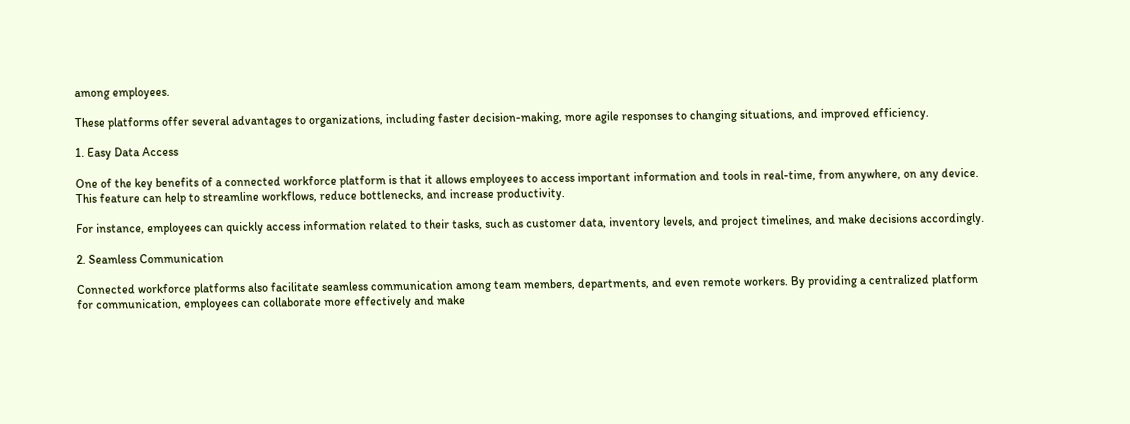among employees.

These platforms offer several advantages to organizations, including faster decision-making, more agile responses to changing situations, and improved efficiency.

1. Easy Data Access

One of the key benefits of a connected workforce platform is that it allows employees to access important information and tools in real-time, from anywhere, on any device. This feature can help to streamline workflows, reduce bottlenecks, and increase productivity.

For instance, employees can quickly access information related to their tasks, such as customer data, inventory levels, and project timelines, and make decisions accordingly.

2. Seamless Communication

Connected workforce platforms also facilitate seamless communication among team members, departments, and even remote workers. By providing a centralized platform for communication, employees can collaborate more effectively and make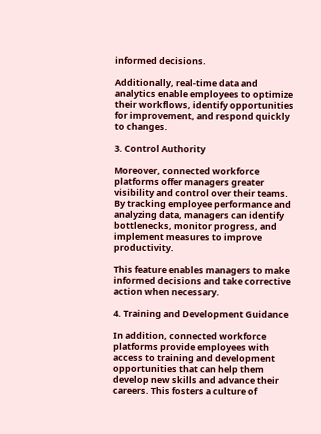informed decisions.

Additionally, real-time data and analytics enable employees to optimize their workflows, identify opportunities for improvement, and respond quickly to changes.

3. Control Authority

Moreover, connected workforce platforms offer managers greater visibility and control over their teams. By tracking employee performance and analyzing data, managers can identify bottlenecks, monitor progress, and implement measures to improve productivity.

This feature enables managers to make informed decisions and take corrective action when necessary.

4. Training and Development Guidance

In addition, connected workforce platforms provide employees with access to training and development opportunities that can help them develop new skills and advance their careers. This fosters a culture of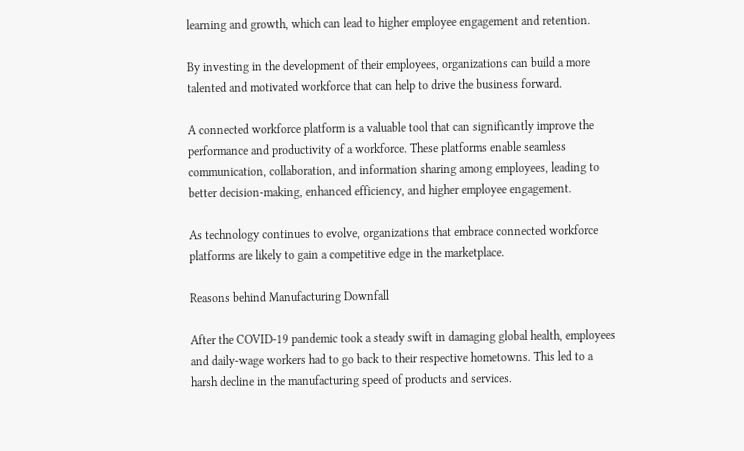learning and growth, which can lead to higher employee engagement and retention.

By investing in the development of their employees, organizations can build a more talented and motivated workforce that can help to drive the business forward.

A connected workforce platform is a valuable tool that can significantly improve the performance and productivity of a workforce. These platforms enable seamless communication, collaboration, and information sharing among employees, leading to better decision-making, enhanced efficiency, and higher employee engagement.

As technology continues to evolve, organizations that embrace connected workforce platforms are likely to gain a competitive edge in the marketplace.

Reasons behind Manufacturing Downfall

After the COVID-19 pandemic took a steady swift in damaging global health, employees and daily-wage workers had to go back to their respective hometowns. This led to a harsh decline in the manufacturing speed of products and services.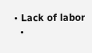• Lack of labor
  •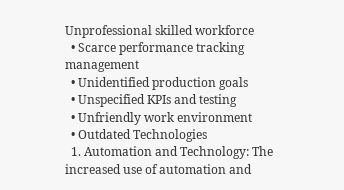Unprofessional skilled workforce
  • Scarce performance tracking management
  • Unidentified production goals
  • Unspecified KPIs and testing
  • Unfriendly work environment
  • Outdated Technologies
  1. Automation and Technology: The increased use of automation and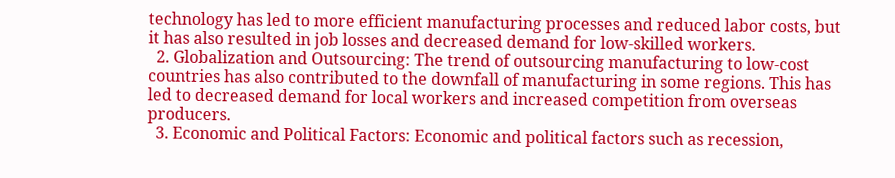technology has led to more efficient manufacturing processes and reduced labor costs, but it has also resulted in job losses and decreased demand for low-skilled workers.
  2. Globalization and Outsourcing: The trend of outsourcing manufacturing to low-cost countries has also contributed to the downfall of manufacturing in some regions. This has led to decreased demand for local workers and increased competition from overseas producers.
  3. Economic and Political Factors: Economic and political factors such as recession,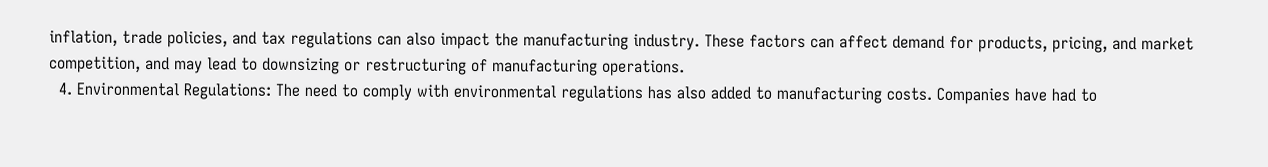inflation, trade policies, and tax regulations can also impact the manufacturing industry. These factors can affect demand for products, pricing, and market competition, and may lead to downsizing or restructuring of manufacturing operations.
  4. Environmental Regulations: The need to comply with environmental regulations has also added to manufacturing costs. Companies have had to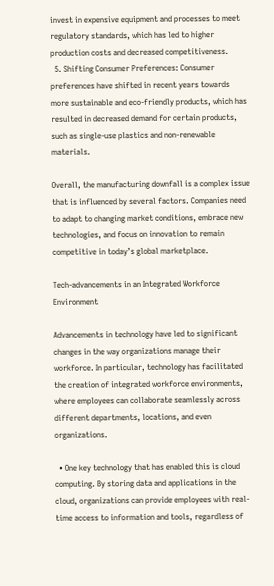invest in expensive equipment and processes to meet regulatory standards, which has led to higher production costs and decreased competitiveness.
  5. Shifting Consumer Preferences: Consumer preferences have shifted in recent years towards more sustainable and eco-friendly products, which has resulted in decreased demand for certain products, such as single-use plastics and non-renewable materials.

Overall, the manufacturing downfall is a complex issue that is influenced by several factors. Companies need to adapt to changing market conditions, embrace new technologies, and focus on innovation to remain competitive in today’s global marketplace.

Tech-advancements in an Integrated Workforce Environment

Advancements in technology have led to significant changes in the way organizations manage their workforce. In particular, technology has facilitated the creation of integrated workforce environments, where employees can collaborate seamlessly across different departments, locations, and even organizations.

  • One key technology that has enabled this is cloud computing. By storing data and applications in the cloud, organizations can provide employees with real-time access to information and tools, regardless of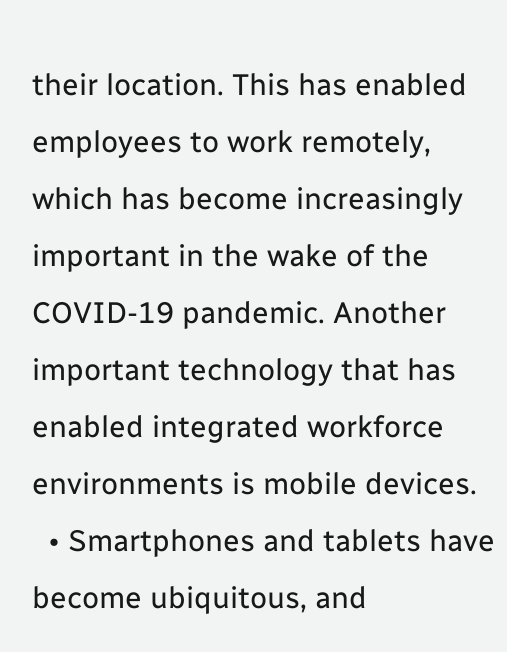their location. This has enabled employees to work remotely, which has become increasingly important in the wake of the COVID-19 pandemic. Another important technology that has enabled integrated workforce environments is mobile devices.
  • Smartphones and tablets have become ubiquitous, and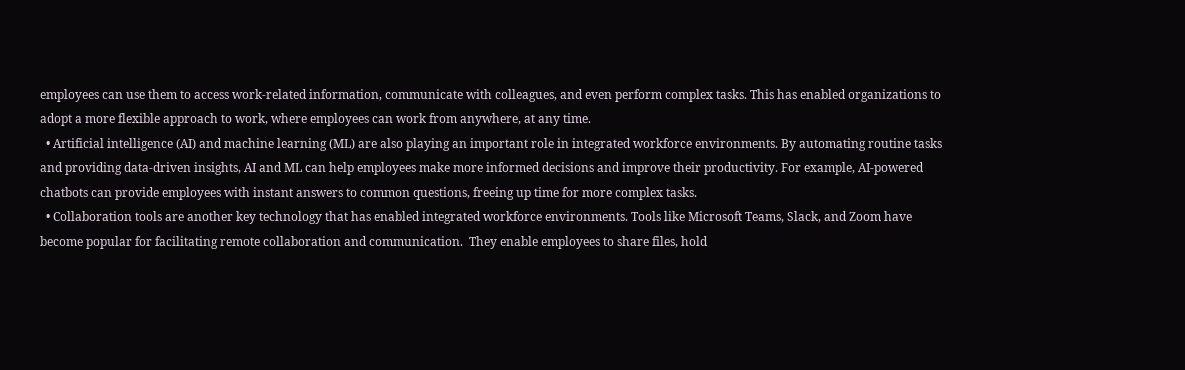employees can use them to access work-related information, communicate with colleagues, and even perform complex tasks. This has enabled organizations to adopt a more flexible approach to work, where employees can work from anywhere, at any time.
  • Artificial intelligence (AI) and machine learning (ML) are also playing an important role in integrated workforce environments. By automating routine tasks and providing data-driven insights, AI and ML can help employees make more informed decisions and improve their productivity. For example, AI-powered chatbots can provide employees with instant answers to common questions, freeing up time for more complex tasks.
  • Collaboration tools are another key technology that has enabled integrated workforce environments. Tools like Microsoft Teams, Slack, and Zoom have become popular for facilitating remote collaboration and communication.  They enable employees to share files, hold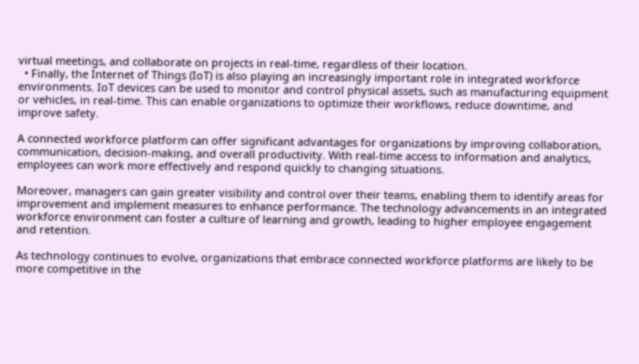virtual meetings, and collaborate on projects in real-time, regardless of their location.
  • Finally, the Internet of Things (IoT) is also playing an increasingly important role in integrated workforce environments. IoT devices can be used to monitor and control physical assets, such as manufacturing equipment or vehicles, in real-time. This can enable organizations to optimize their workflows, reduce downtime, and improve safety.

A connected workforce platform can offer significant advantages for organizations by improving collaboration, communication, decision-making, and overall productivity. With real-time access to information and analytics, employees can work more effectively and respond quickly to changing situations.

Moreover, managers can gain greater visibility and control over their teams, enabling them to identify areas for improvement and implement measures to enhance performance. The technology advancements in an integrated workforce environment can foster a culture of learning and growth, leading to higher employee engagement and retention.

As technology continues to evolve, organizations that embrace connected workforce platforms are likely to be more competitive in the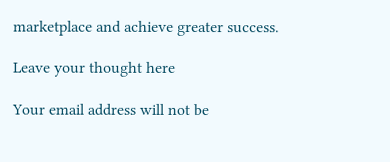marketplace and achieve greater success.

Leave your thought here

Your email address will not be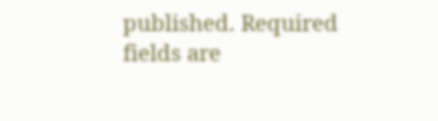published. Required fields are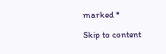marked *

Skip to content